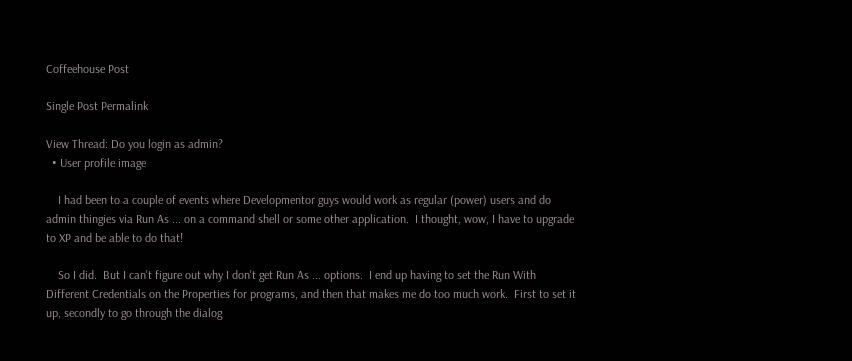Coffeehouse Post

Single Post Permalink

View Thread: Do you login as admin?
  • User profile image

    I had been to a couple of events where Developmentor guys would work as regular (power) users and do admin thingies via Run As ... on a command shell or some other application.  I thought, wow, I have to upgrade to XP and be able to do that!

    So I did.  But I can't figure out why I don't get Run As ... options.  I end up having to set the Run With Different Credentials on the Properties for programs, and then that makes me do too much work.  First to set it up, secondly to go through the dialog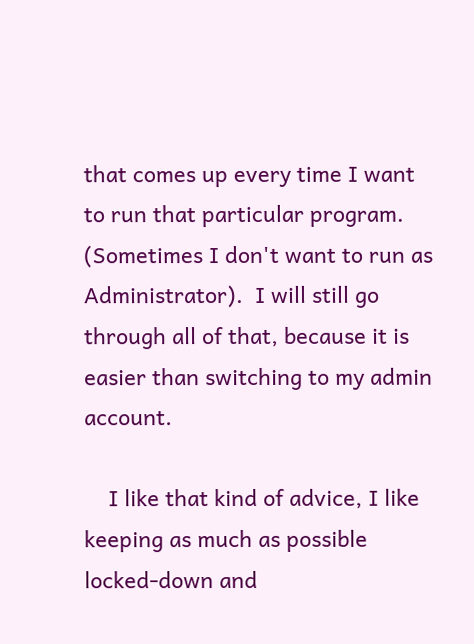that comes up every time I want to run that particular program.  (Sometimes I don't want to run as Administrator).  I will still go through all of that, because it is easier than switching to my admin account.

    I like that kind of advice, I like keeping as much as possible locked-down and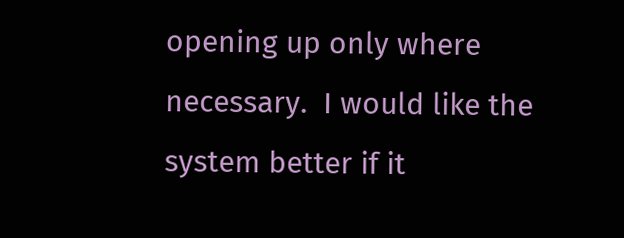opening up only where necessary.  I would like the system better if it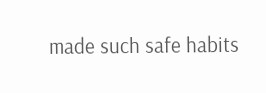made such safe habits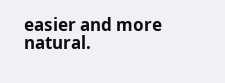easier and more natural.